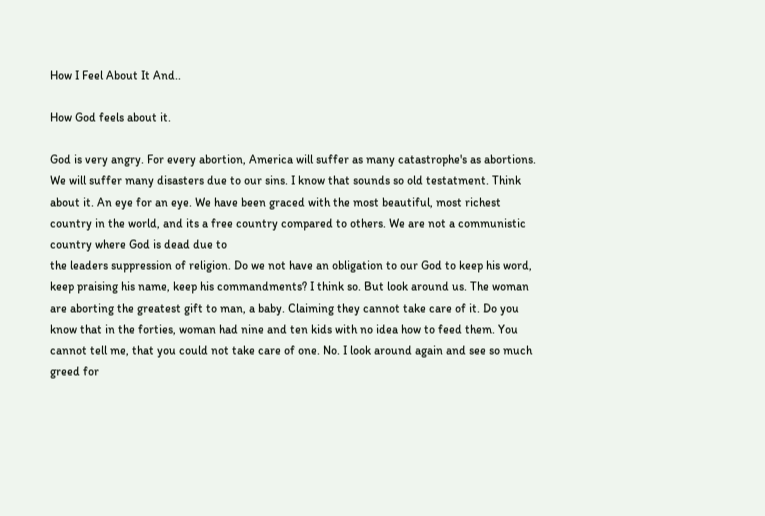How I Feel About It And..

How God feels about it.

God is very angry. For every abortion, America will suffer as many catastrophe's as abortions. We will suffer many disasters due to our sins. I know that sounds so old testatment. Think about it. An eye for an eye. We have been graced with the most beautiful, most richest country in the world, and its a free country compared to others. We are not a communistic country where God is dead due to
the leaders suppression of religion. Do we not have an obligation to our God to keep his word, keep praising his name, keep his commandments? I think so. But look around us. The woman are aborting the greatest gift to man, a baby. Claiming they cannot take care of it. Do you know that in the forties, woman had nine and ten kids with no idea how to feed them. You cannot tell me, that you could not take care of one. No. I look around again and see so much greed for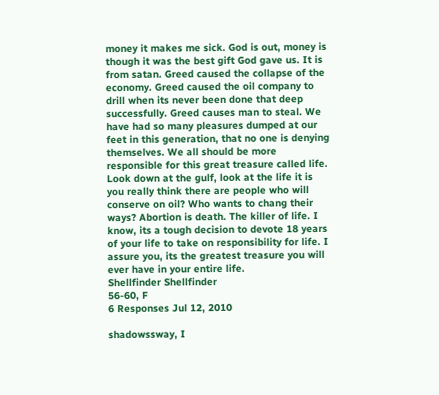money it makes me sick. God is out, money is though it was the best gift God gave us. It is from satan. Greed caused the collapse of the economy. Greed caused the oil company to drill when its never been done that deep successfully. Greed causes man to steal. We have had so many pleasures dumped at our feet in this generation, that no one is denying themselves. We all should be more responsible for this great treasure called life.
Look down at the gulf, look at the life it is you really think there are people who will conserve on oil? Who wants to chang their ways? Abortion is death. The killer of life. I know, its a tough decision to devote 18 years of your life to take on responsibility for life. I assure you, its the greatest treasure you will ever have in your entire life.
Shellfinder Shellfinder
56-60, F
6 Responses Jul 12, 2010

shadowssway, I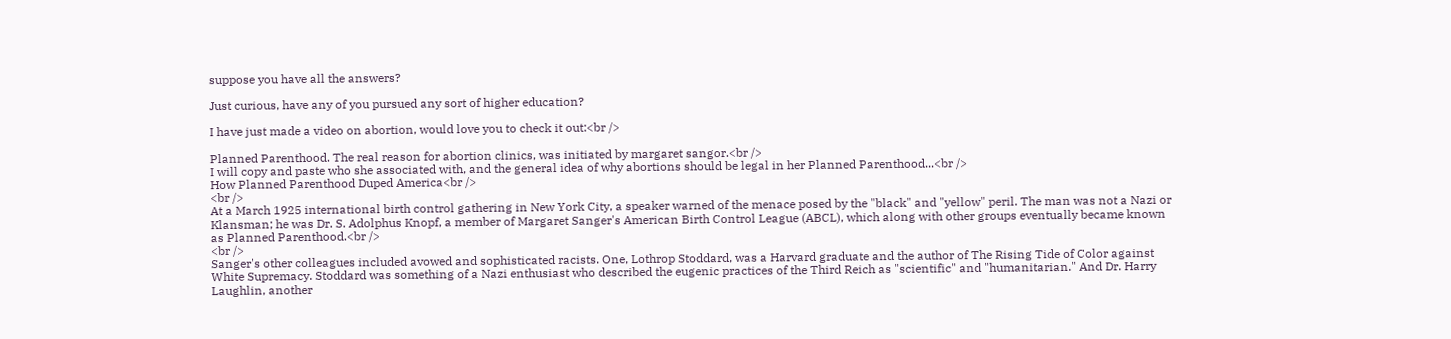suppose you have all the answers?

Just curious, have any of you pursued any sort of higher education?

I have just made a video on abortion, would love you to check it out:<br />

Planned Parenthood. The real reason for abortion clinics, was initiated by margaret sangor.<br />
I will copy and paste who she associated with, and the general idea of why abortions should be legal in her Planned Parenthood...<br />
How Planned Parenthood Duped America<br />
<br />
At a March 1925 international birth control gathering in New York City, a speaker warned of the menace posed by the "black" and "yellow" peril. The man was not a Nazi or Klansman; he was Dr. S. Adolphus Knopf, a member of Margaret Sanger's American Birth Control League (ABCL), which along with other groups eventually became known as Planned Parenthood.<br />
<br />
Sanger's other colleagues included avowed and sophisticated racists. One, Lothrop Stoddard, was a Harvard graduate and the author of The Rising Tide of Color against White Supremacy. Stoddard was something of a Nazi enthusiast who described the eugenic practices of the Third Reich as "scientific" and "humanitarian." And Dr. Harry Laughlin, another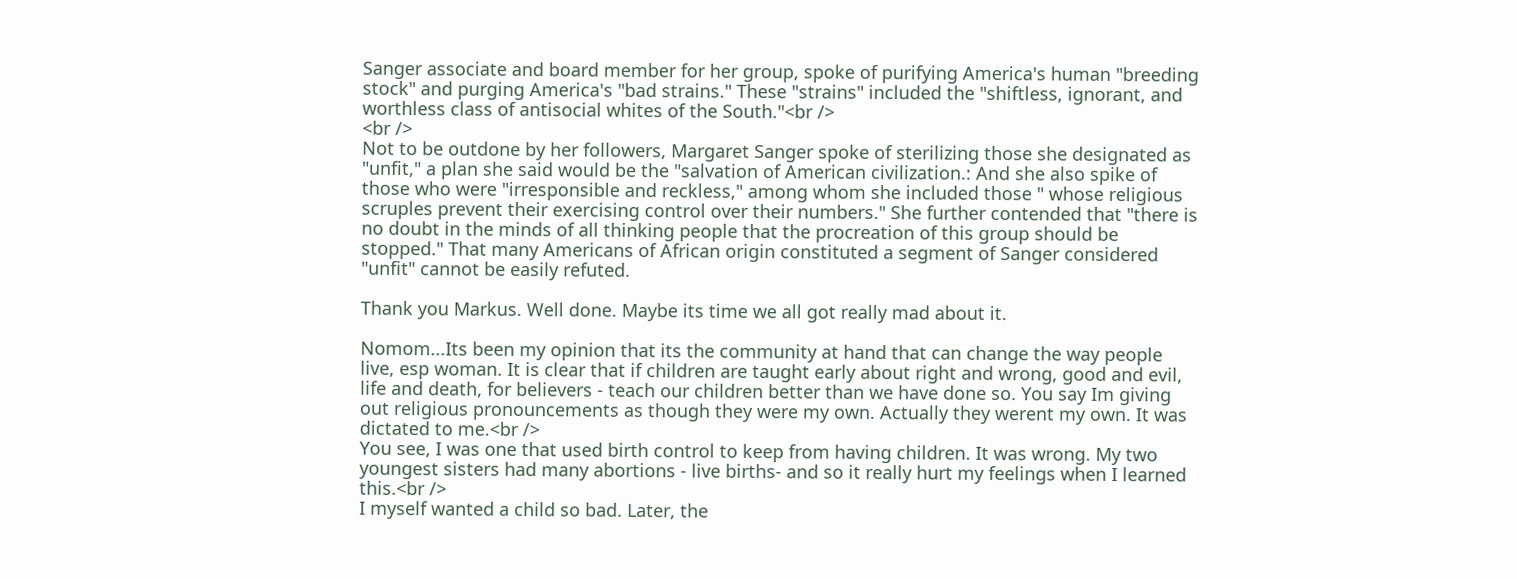Sanger associate and board member for her group, spoke of purifying America's human "breeding stock" and purging America's "bad strains." These "strains" included the "shiftless, ignorant, and worthless class of antisocial whites of the South."<br />
<br />
Not to be outdone by her followers, Margaret Sanger spoke of sterilizing those she designated as "unfit," a plan she said would be the "salvation of American civilization.: And she also spike of those who were "irresponsible and reckless," among whom she included those " whose religious scruples prevent their exercising control over their numbers." She further contended that "there is no doubt in the minds of all thinking people that the procreation of this group should be stopped." That many Americans of African origin constituted a segment of Sanger considered "unfit" cannot be easily refuted.

Thank you Markus. Well done. Maybe its time we all got really mad about it.

Nomom...Its been my opinion that its the community at hand that can change the way people live, esp woman. It is clear that if children are taught early about right and wrong, good and evil, life and death, for believers - teach our children better than we have done so. You say Im giving out religious pronouncements as though they were my own. Actually they werent my own. It was dictated to me.<br />
You see, I was one that used birth control to keep from having children. It was wrong. My two youngest sisters had many abortions - live births- and so it really hurt my feelings when I learned this.<br />
I myself wanted a child so bad. Later, the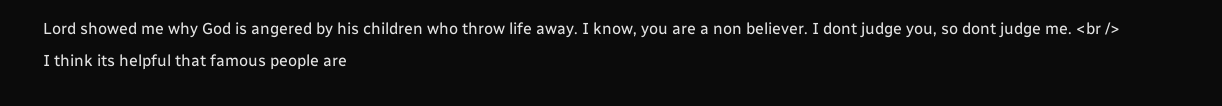Lord showed me why God is angered by his children who throw life away. I know, you are a non believer. I dont judge you, so dont judge me. <br />
I think its helpful that famous people are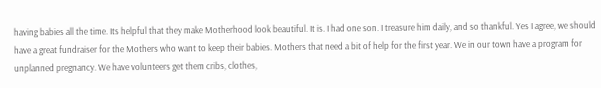having babies all the time. Its helpful that they make Motherhood look beautiful. It is. I had one son. I treasure him daily, and so thankful. Yes I agree, we should have a great fundraiser for the Mothers who want to keep their babies. Mothers that need a bit of help for the first year. We in our town have a program for unplanned pregnancy. We have volunteers get them cribs, clothes,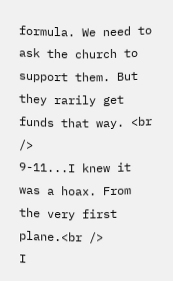formula. We need to ask the church to support them. But they rarily get funds that way. <br />
9-11...I knew it was a hoax. From the very first plane.<br />
I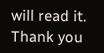will read it. Thank you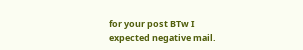for your post BTw I expected negative mail.